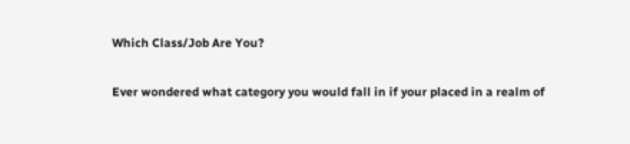Which Class/Job Are You?

Ever wondered what category you would fall in if your placed in a realm of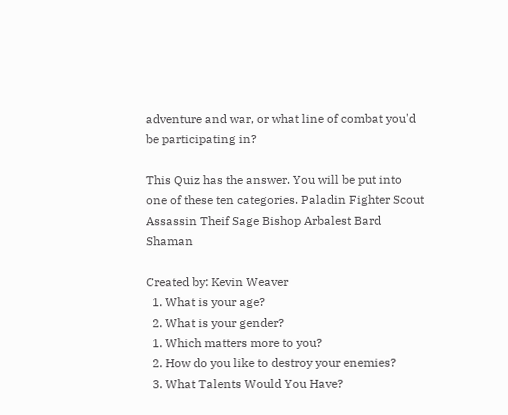adventure and war, or what line of combat you'd be participating in?

This Quiz has the answer. You will be put into one of these ten categories. Paladin Fighter Scout Assassin Theif Sage Bishop Arbalest Bard Shaman

Created by: Kevin Weaver
  1. What is your age?
  2. What is your gender?
  1. Which matters more to you?
  2. How do you like to destroy your enemies?
  3. What Talents Would You Have?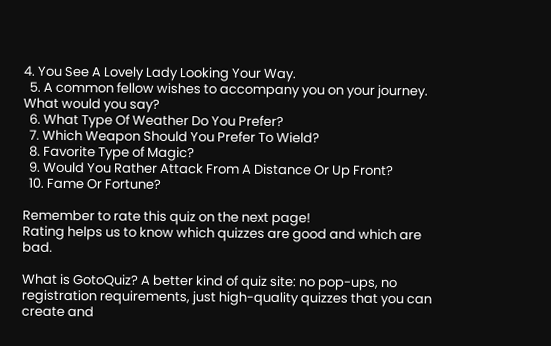4. You See A Lovely Lady Looking Your Way.
  5. A common fellow wishes to accompany you on your journey. What would you say?
  6. What Type Of Weather Do You Prefer?
  7. Which Weapon Should You Prefer To Wield?
  8. Favorite Type of Magic?
  9. Would You Rather Attack From A Distance Or Up Front?
  10. Fame Or Fortune?

Remember to rate this quiz on the next page!
Rating helps us to know which quizzes are good and which are bad.

What is GotoQuiz? A better kind of quiz site: no pop-ups, no registration requirements, just high-quality quizzes that you can create and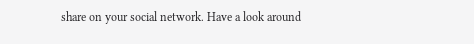share on your social network. Have a look around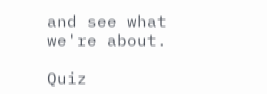and see what we're about.

Quiz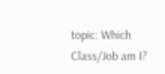topic: Which Class/Job am I?